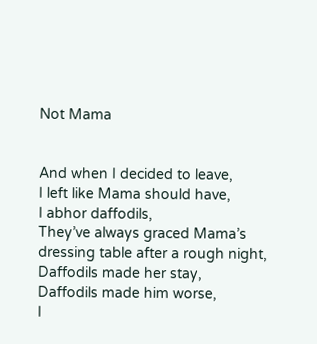Not Mama


And when I decided to leave,
I left like Mama should have,
I abhor daffodils,
They’ve always graced Mama’s dressing table after a rough night,
Daffodils made her stay,
Daffodils made him worse,
I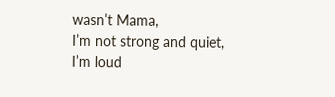wasn’t Mama,
I’m not strong and quiet,
I’m loud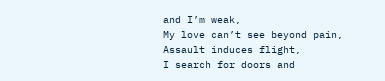and I’m weak,
My love can’t see beyond pain,
Assault induces flight,
I search for doors and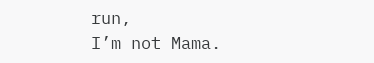run,
I’m not Mama.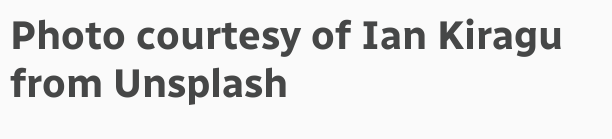Photo courtesy of Ian Kiragu from Unsplash